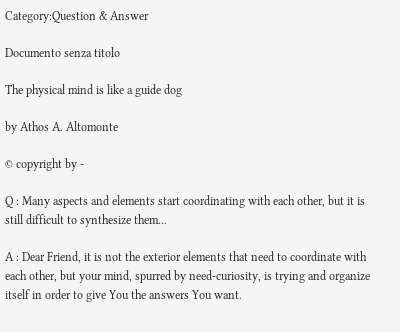Category:Question & Answer

Documento senza titolo

The physical mind is like a guide dog

by Athos A. Altomonte

© copyright by -

Q : Many aspects and elements start coordinating with each other, but it is still difficult to synthesize them...

A : Dear Friend, it is not the exterior elements that need to coordinate with each other, but your mind, spurred by need-curiosity, is trying and organize itself in order to give You the answers You want.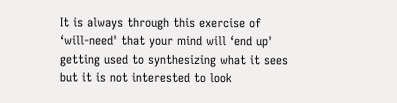It is always through this exercise of ‘will-need' that your mind will ‘end up' getting used to synthesizing what it sees but it is not interested to look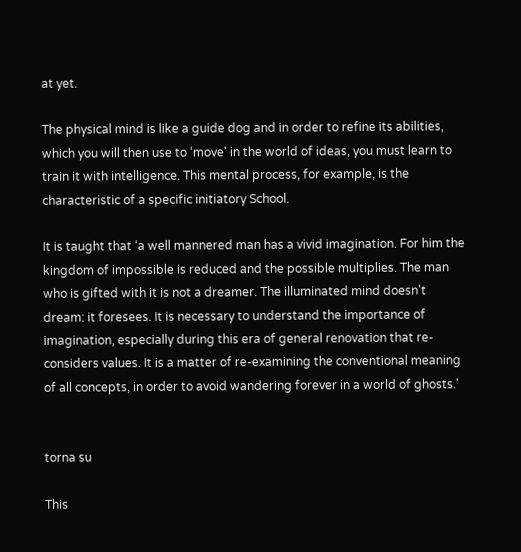at yet.

The physical mind is like a guide dog and in order to refine its abilities, which you will then use to ‘move' in the world of ideas, you must learn to train it with intelligence. This mental process, for example, is the characteristic of a specific initiatory School.

It is taught that ‘a well mannered man has a vivid imagination. For him the kingdom of impossible is reduced and the possible multiplies. The man who is gifted with it is not a dreamer. The illuminated mind doesn't dream: it foresees. It is necessary to understand the importance of imagination, especially during this era of general renovation that re-considers values. It is a matter of re-examining the conventional meaning of all concepts, in order to avoid wandering forever in a world of ghosts.'


torna su

This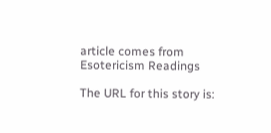article comes from Esotericism Readings

The URL for this story is: